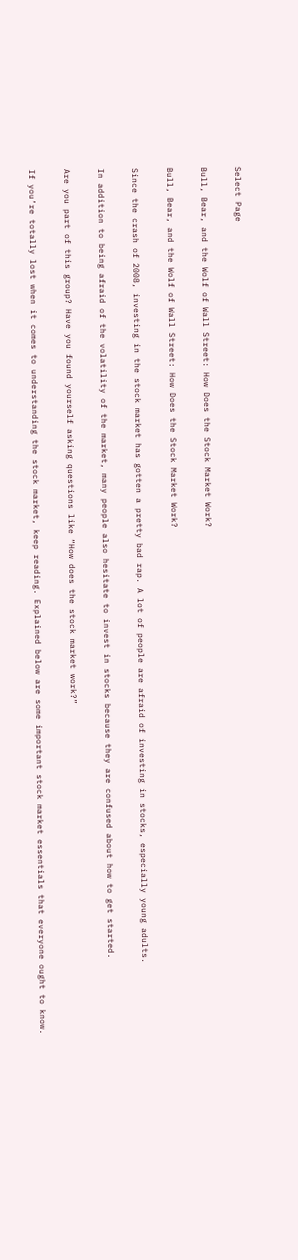Select Page

Bull, Bear, and the Wolf of Wall Street: How Does the Stock Market Work?

Bull, Bear, and the Wolf of Wall Street: How Does the Stock Market Work?

Since the crash of 2008, investing in the stock market has gotten a pretty bad rap. A lot of people are afraid of investing in stocks, especially young adults.

In addition to being afraid of the volatility of the market, many people also hesitate to invest in stocks because they are confused about how to get started.

Are you part of this group? Have you found yourself asking questions like “How does the stock market work?”

If you’re totally lost when it comes to understanding the stock market, keep reading. Explained below are some important stock market essentials that everyone ought to know.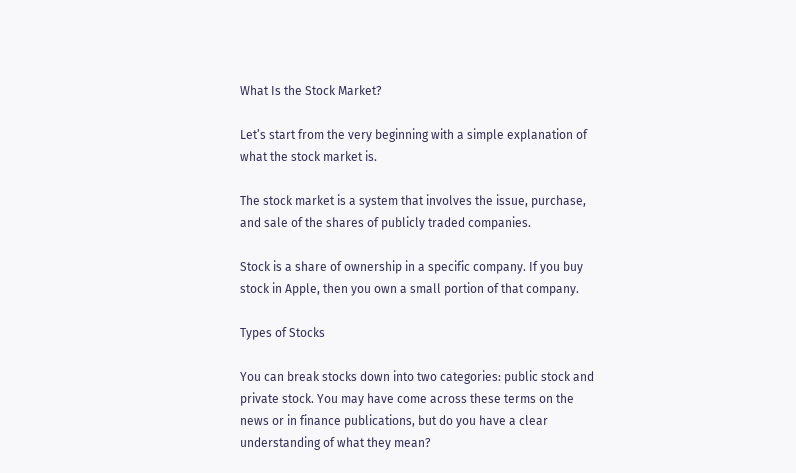What Is the Stock Market?

Let’s start from the very beginning with a simple explanation of what the stock market is.

The stock market is a system that involves the issue, purchase, and sale of the shares of publicly traded companies.

Stock is a share of ownership in a specific company. If you buy stock in Apple, then you own a small portion of that company.

Types of Stocks

You can break stocks down into two categories: public stock and private stock. You may have come across these terms on the news or in finance publications, but do you have a clear understanding of what they mean?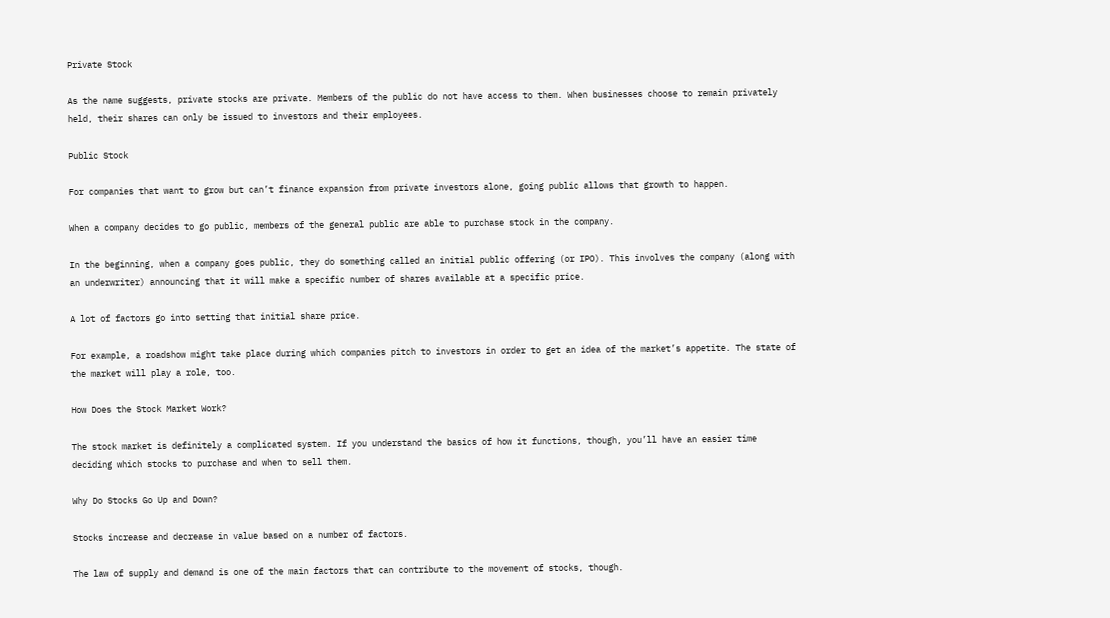Private Stock

As the name suggests, private stocks are private. Members of the public do not have access to them. When businesses choose to remain privately held, their shares can only be issued to investors and their employees.

Public Stock

For companies that want to grow but can’t finance expansion from private investors alone, going public allows that growth to happen.

When a company decides to go public, members of the general public are able to purchase stock in the company.

In the beginning, when a company goes public, they do something called an initial public offering (or IPO). This involves the company (along with an underwriter) announcing that it will make a specific number of shares available at a specific price.

A lot of factors go into setting that initial share price.

For example, a roadshow might take place during which companies pitch to investors in order to get an idea of the market’s appetite. The state of the market will play a role, too.

How Does the Stock Market Work?

The stock market is definitely a complicated system. If you understand the basics of how it functions, though, you’ll have an easier time deciding which stocks to purchase and when to sell them.

Why Do Stocks Go Up and Down?

Stocks increase and decrease in value based on a number of factors.

The law of supply and demand is one of the main factors that can contribute to the movement of stocks, though.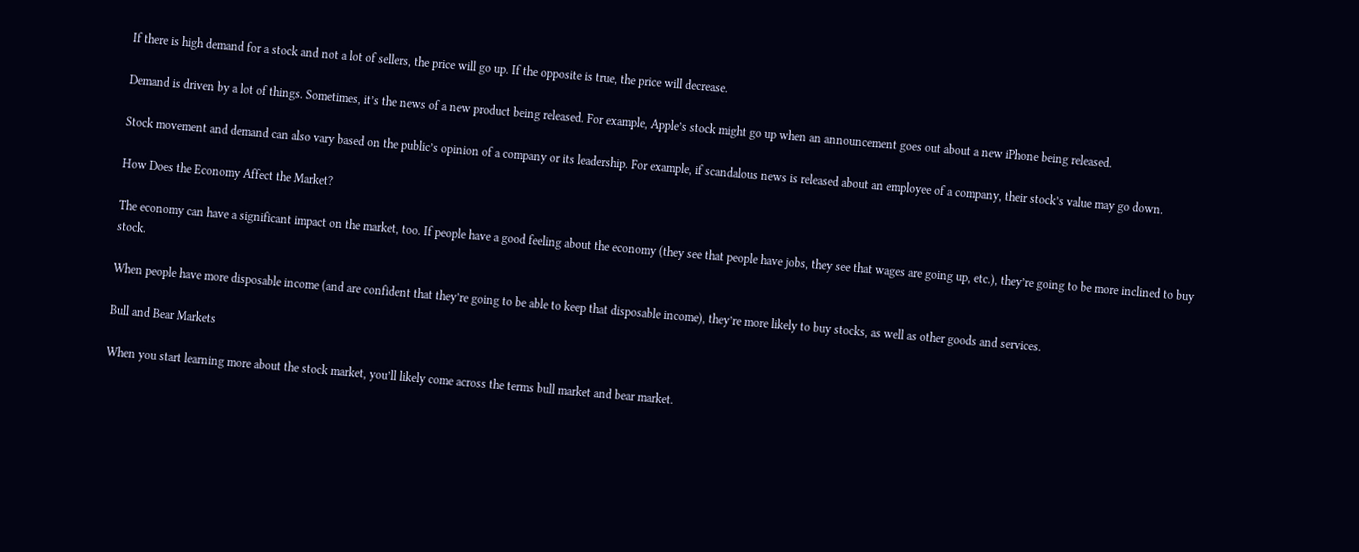If there is high demand for a stock and not a lot of sellers, the price will go up. If the opposite is true, the price will decrease.

Demand is driven by a lot of things. Sometimes, it’s the news of a new product being released. For example, Apple’s stock might go up when an announcement goes out about a new iPhone being released.

Stock movement and demand can also vary based on the public’s opinion of a company or its leadership. For example, if scandalous news is released about an employee of a company, their stock’s value may go down.

How Does the Economy Affect the Market?

The economy can have a significant impact on the market, too. If people have a good feeling about the economy (they see that people have jobs, they see that wages are going up, etc.), they’re going to be more inclined to buy stock.

When people have more disposable income (and are confident that they’re going to be able to keep that disposable income), they’re more likely to buy stocks, as well as other goods and services.

Bull and Bear Markets

When you start learning more about the stock market, you’ll likely come across the terms bull market and bear market.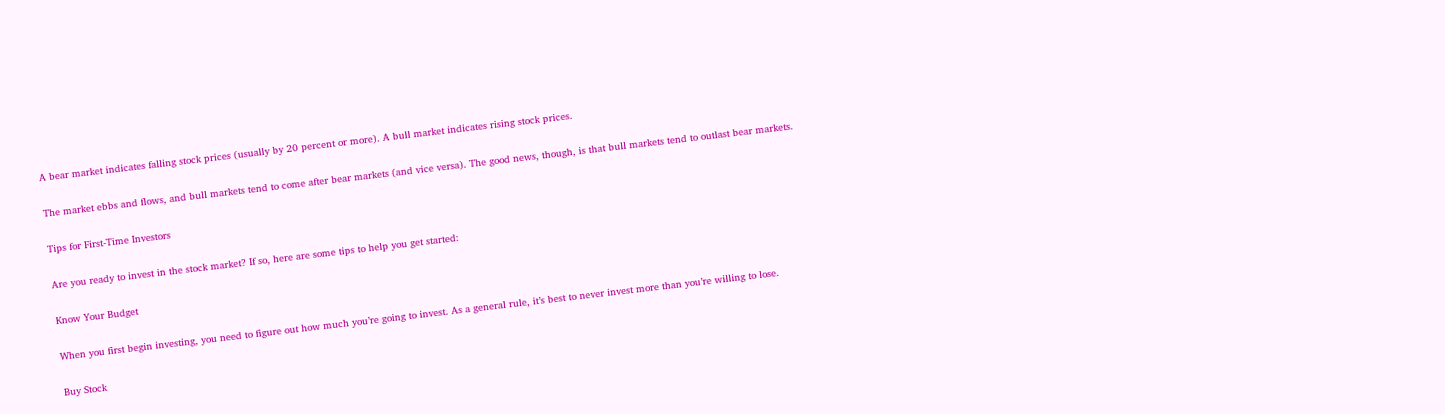A bear market indicates falling stock prices (usually by 20 percent or more). A bull market indicates rising stock prices.

The market ebbs and flows, and bull markets tend to come after bear markets (and vice versa). The good news, though, is that bull markets tend to outlast bear markets.

Tips for First-Time Investors

Are you ready to invest in the stock market? If so, here are some tips to help you get started:

Know Your Budget

When you first begin investing, you need to figure out how much you’re going to invest. As a general rule, it’s best to never invest more than you’re willing to lose.

Buy Stock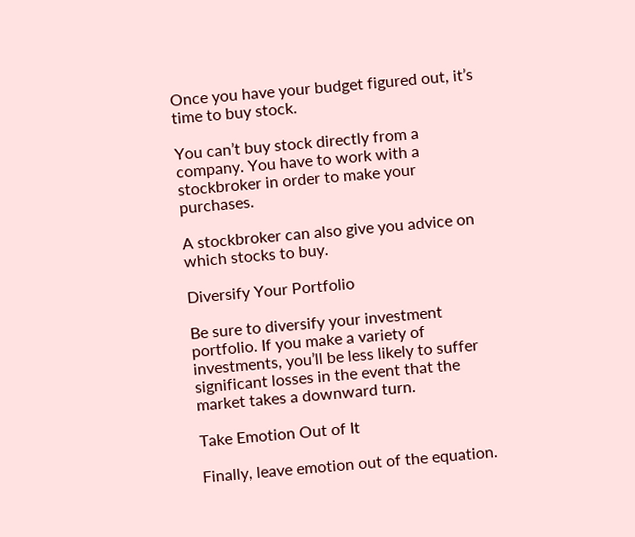Once you have your budget figured out, it’s time to buy stock.

You can’t buy stock directly from a company. You have to work with a stockbroker in order to make your purchases.

A stockbroker can also give you advice on which stocks to buy.

Diversify Your Portfolio

Be sure to diversify your investment portfolio. If you make a variety of investments, you’ll be less likely to suffer significant losses in the event that the market takes a downward turn.

Take Emotion Out of It

Finally, leave emotion out of the equation.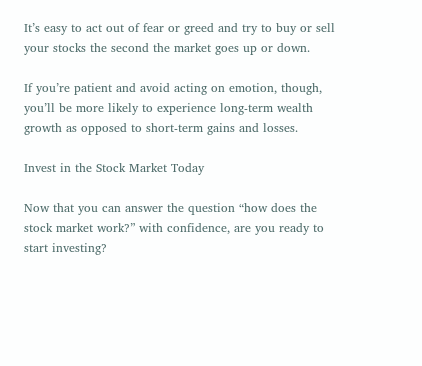It’s easy to act out of fear or greed and try to buy or sell your stocks the second the market goes up or down.

If you’re patient and avoid acting on emotion, though, you’ll be more likely to experience long-term wealth growth as opposed to short-term gains and losses.

Invest in the Stock Market Today

Now that you can answer the question “how does the stock market work?” with confidence, are you ready to start investing?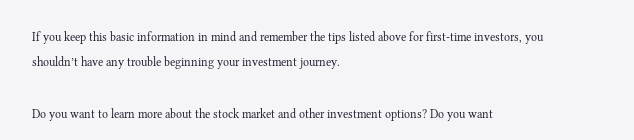If you keep this basic information in mind and remember the tips listed above for first-time investors, you shouldn’t have any trouble beginning your investment journey.

Do you want to learn more about the stock market and other investment options? Do you want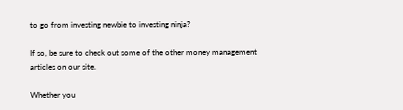to go from investing newbie to investing ninja?

If so, be sure to check out some of the other money management articles on our site.

Whether you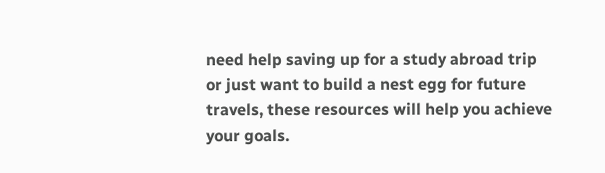need help saving up for a study abroad trip or just want to build a nest egg for future travels, these resources will help you achieve your goals.